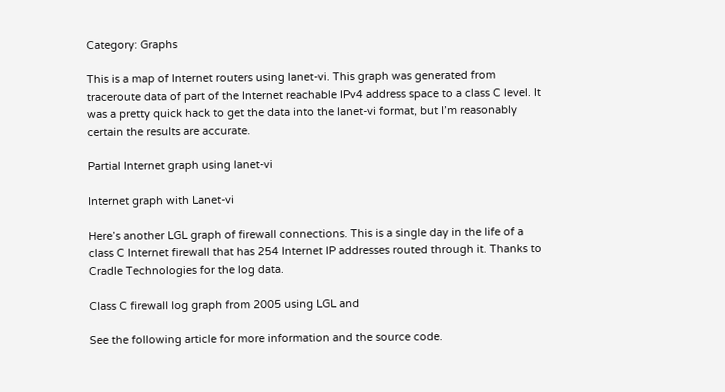Category: Graphs

This is a map of Internet routers using lanet-vi. This graph was generated from traceroute data of part of the Internet reachable IPv4 address space to a class C level. It was a pretty quick hack to get the data into the lanet-vi format, but I’m reasonably certain the results are accurate.

Partial Internet graph using lanet-vi

Internet graph with Lanet-vi

Here’s another LGL graph of firewall connections. This is a single day in the life of a class C Internet firewall that has 254 Internet IP addresses routed through it. Thanks to Cradle Technologies for the log data.

Class C firewall log graph from 2005 using LGL and

See the following article for more information and the source code.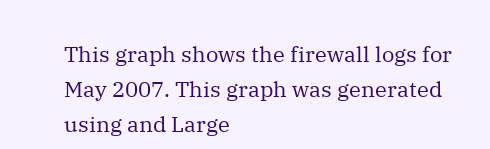This graph shows the firewall logs for May 2007. This graph was generated using and Large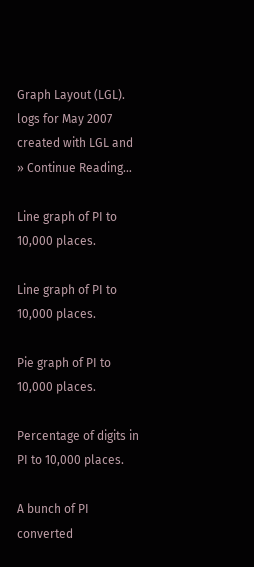Graph Layout (LGL). logs for May 2007 created with LGL and
» Continue Reading…

Line graph of PI to 10,000 places.

Line graph of PI to 10,000 places.

Pie graph of PI to 10,000 places.

Percentage of digits in PI to 10,000 places.

A bunch of PI converted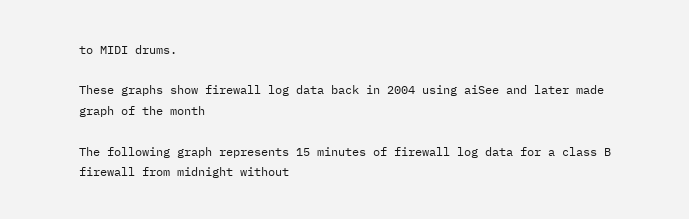to MIDI drums.

These graphs show firewall log data back in 2004 using aiSee and later made graph of the month

The following graph represents 15 minutes of firewall log data for a class B firewall from midnight without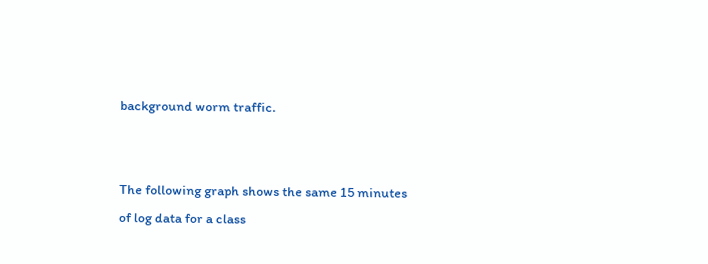background worm traffic.


The following graph shows the same 15 minutes of log data for a class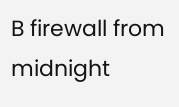B firewall from midnight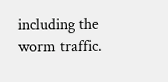including the worm traffic.